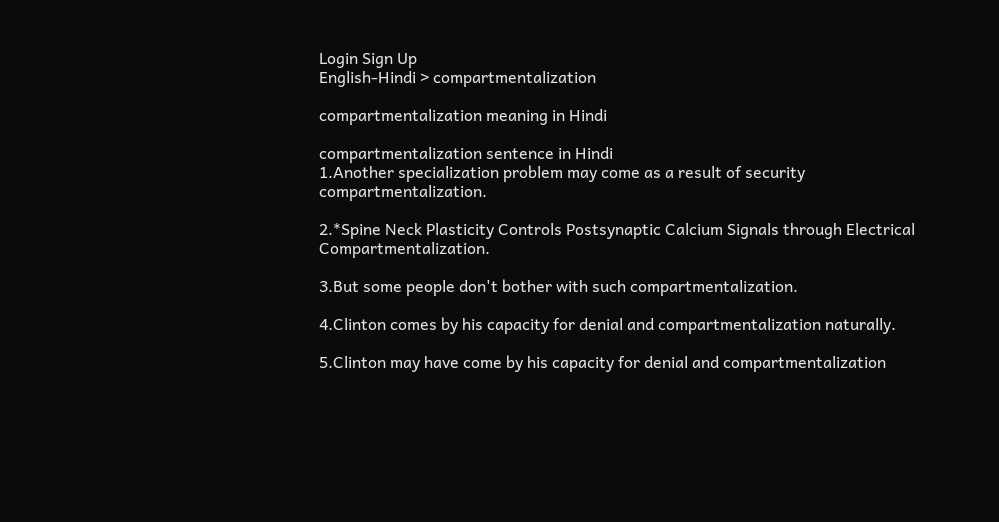Login Sign Up
English-Hindi > compartmentalization

compartmentalization meaning in Hindi

compartmentalization sentence in Hindi
1.Another specialization problem may come as a result of security compartmentalization.

2.*Spine Neck Plasticity Controls Postsynaptic Calcium Signals through Electrical Compartmentalization.

3.But some people don't bother with such compartmentalization.

4.Clinton comes by his capacity for denial and compartmentalization naturally.

5.Clinton may have come by his capacity for denial and compartmentalization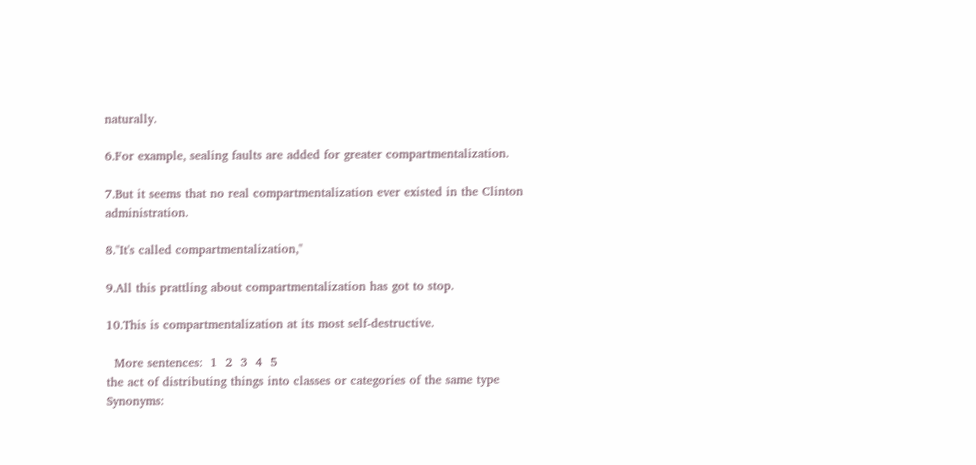naturally.

6.For example, sealing faults are added for greater compartmentalization.

7.But it seems that no real compartmentalization ever existed in the Clinton administration.

8."It's called compartmentalization,"

9.All this prattling about compartmentalization has got to stop.

10.This is compartmentalization at its most self-destructive.

  More sentences:  1  2  3  4  5
the act of distributing things into classes or categories of the same type
Synonyms: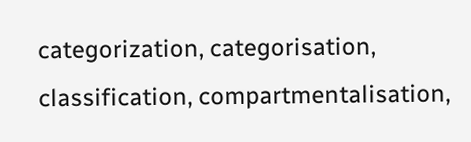categorization, categorisation, classification, compartmentalisation,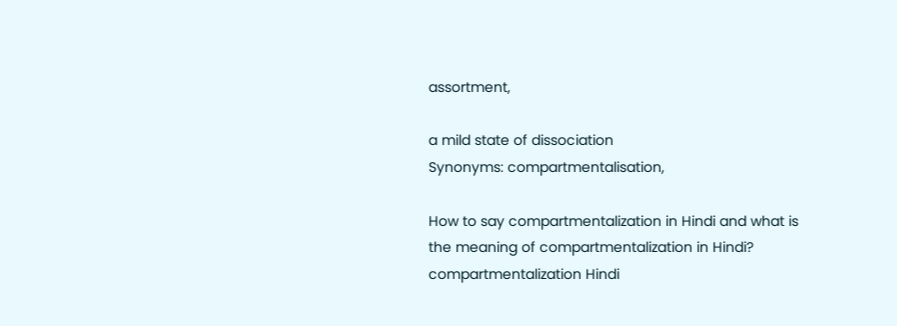assortment,

a mild state of dissociation
Synonyms: compartmentalisation,

How to say compartmentalization in Hindi and what is the meaning of compartmentalization in Hindi? compartmentalization Hindi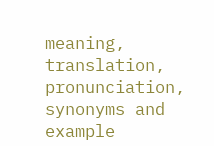meaning, translation, pronunciation, synonyms and example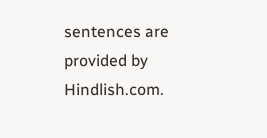sentences are provided by Hindlish.com.